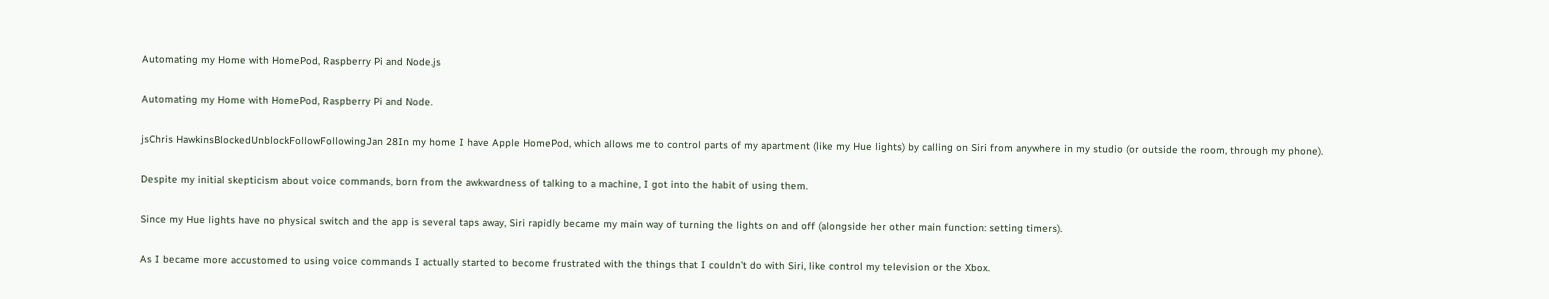Automating my Home with HomePod, Raspberry Pi and Node.js

Automating my Home with HomePod, Raspberry Pi and Node.

jsChris HawkinsBlockedUnblockFollowFollowingJan 28In my home I have Apple HomePod, which allows me to control parts of my apartment (like my Hue lights) by calling on Siri from anywhere in my studio (or outside the room, through my phone).

Despite my initial skepticism about voice commands, born from the awkwardness of talking to a machine, I got into the habit of using them.

Since my Hue lights have no physical switch and the app is several taps away, Siri rapidly became my main way of turning the lights on and off (alongside her other main function: setting timers).

As I became more accustomed to using voice commands I actually started to become frustrated with the things that I couldn’t do with Siri, like control my television or the Xbox.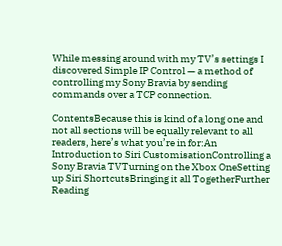While messing around with my TV’s settings I discovered Simple IP Control — a method of controlling my Sony Bravia by sending commands over a TCP connection.

ContentsBecause this is kind of a long one and not all sections will be equally relevant to all readers, here’s what you’re in for:An Introduction to Siri CustomisationControlling a Sony Bravia TVTurning on the Xbox OneSetting up Siri ShortcutsBringing it all TogetherFurther Reading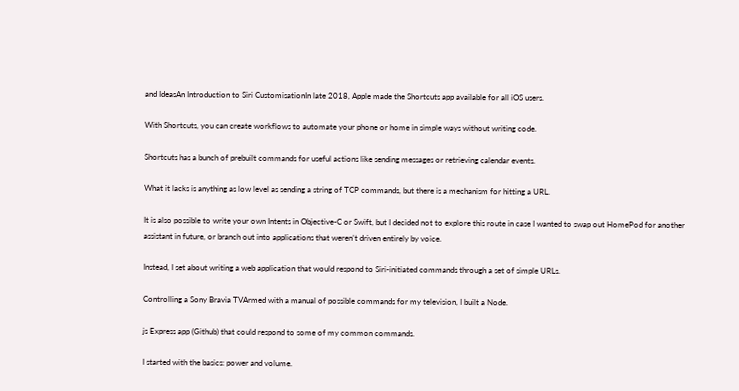and IdeasAn Introduction to Siri CustomisationIn late 2018, Apple made the Shortcuts app available for all iOS users.

With Shortcuts, you can create workflows to automate your phone or home in simple ways without writing code.

Shortcuts has a bunch of prebuilt commands for useful actions like sending messages or retrieving calendar events.

What it lacks is anything as low level as sending a string of TCP commands, but there is a mechanism for hitting a URL.

It is also possible to write your own Intents in Objective-C or Swift, but I decided not to explore this route in case I wanted to swap out HomePod for another assistant in future, or branch out into applications that weren’t driven entirely by voice.

Instead, I set about writing a web application that would respond to Siri-initiated commands through a set of simple URLs.

Controlling a Sony Bravia TVArmed with a manual of possible commands for my television, I built a Node.

js Express app (Github) that could respond to some of my common commands.

I started with the basics: power and volume.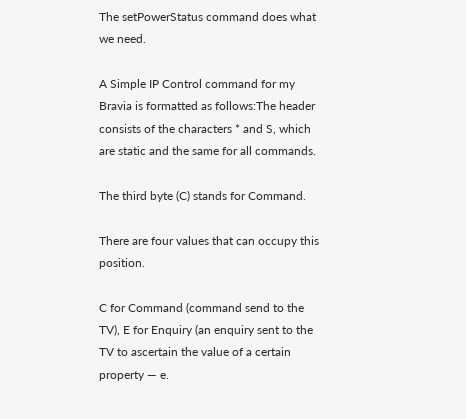The setPowerStatus command does what we need.

A Simple IP Control command for my Bravia is formatted as follows:The header consists of the characters * and S, which are static and the same for all commands.

The third byte (C) stands for Command.

There are four values that can occupy this position.

C for Command (command send to the TV), E for Enquiry (an enquiry sent to the TV to ascertain the value of a certain property — e.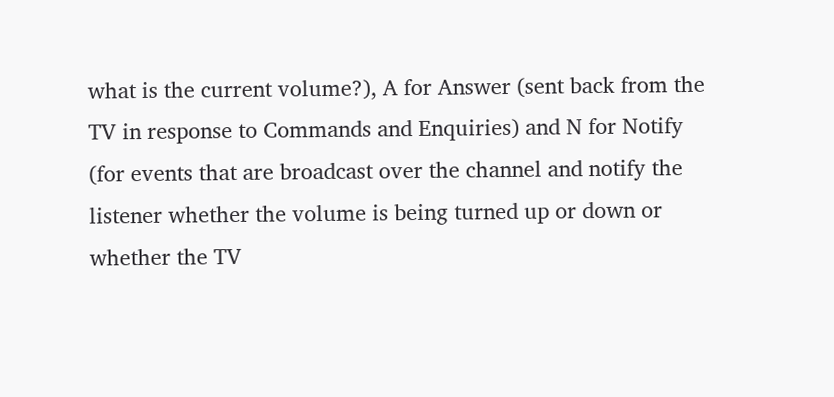what is the current volume?), A for Answer (sent back from the TV in response to Commands and Enquiries) and N for Notify (for events that are broadcast over the channel and notify the listener whether the volume is being turned up or down or whether the TV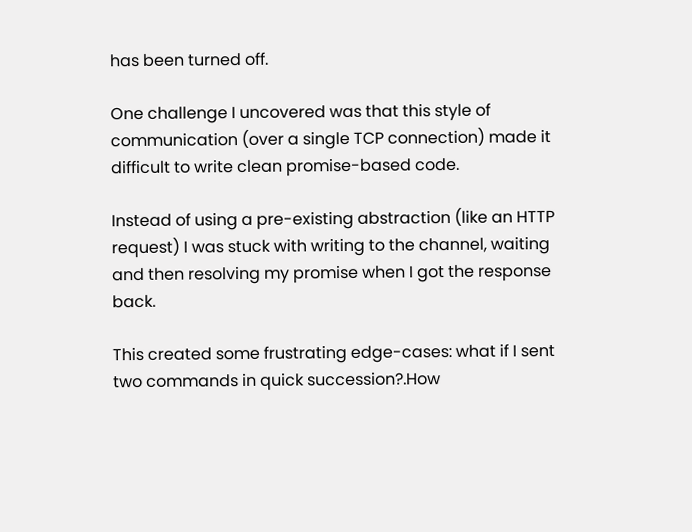has been turned off.

One challenge I uncovered was that this style of communication (over a single TCP connection) made it difficult to write clean promise-based code.

Instead of using a pre-existing abstraction (like an HTTP request) I was stuck with writing to the channel, waiting and then resolving my promise when I got the response back.

This created some frustrating edge-cases: what if I sent two commands in quick succession?.How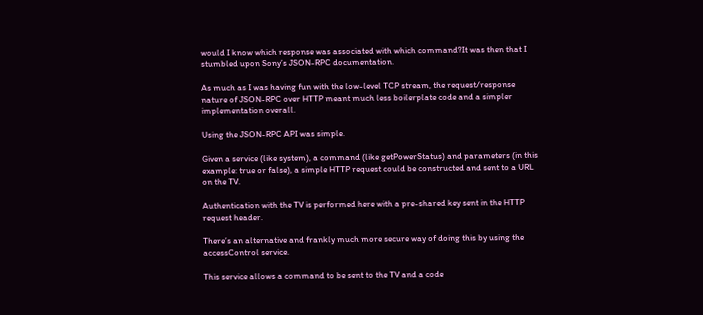would I know which response was associated with which command?It was then that I stumbled upon Sony’s JSON-RPC documentation.

As much as I was having fun with the low-level TCP stream, the request/response nature of JSON-RPC over HTTP meant much less boilerplate code and a simpler implementation overall.

Using the JSON-RPC API was simple.

Given a service (like system), a command (like getPowerStatus) and parameters (in this example: true or false), a simple HTTP request could be constructed and sent to a URL on the TV.

Authentication with the TV is performed here with a pre-shared key sent in the HTTP request header.

There’s an alternative and frankly much more secure way of doing this by using the accessControl service.

This service allows a command to be sent to the TV and a code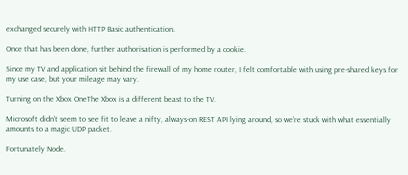exchanged securely with HTTP Basic authentication.

Once that has been done, further authorisation is performed by a cookie.

Since my TV and application sit behind the firewall of my home router, I felt comfortable with using pre-shared keys for my use case, but your mileage may vary.

Turning on the Xbox OneThe Xbox is a different beast to the TV.

Microsoft didn’t seem to see fit to leave a nifty, always-on REST API lying around, so we’re stuck with what essentially amounts to a magic UDP packet.

Fortunately Node.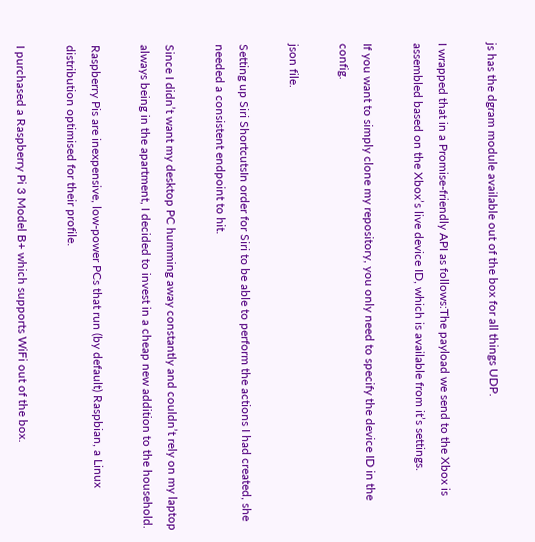js has the dgram module available out of the box for all things UDP.

I wrapped that in a Promise-friendly API as follows:The payload we send to the Xbox is assembled based on the Xbox’s live device ID, which is available from it’s settings.

If you want to simply clone my repository, you only need to specify the device ID in the config.

json file.

Setting up Siri ShortcutsIn order for Siri to be able to perform the actions I had created, she needed a consistent endpoint to hit.

Since I didn’t want my desktop PC humming away constantly and couldn’t rely on my laptop always being in the apartment, I decided to invest in a cheap new addition to the household.

Raspberry Pis are inexpensive, low-power PCs that run (by default) Raspbian, a Linux distribution optimised for their profile.

I purchased a Raspberry Pi 3 Model B+ which supports WiFi out of the box.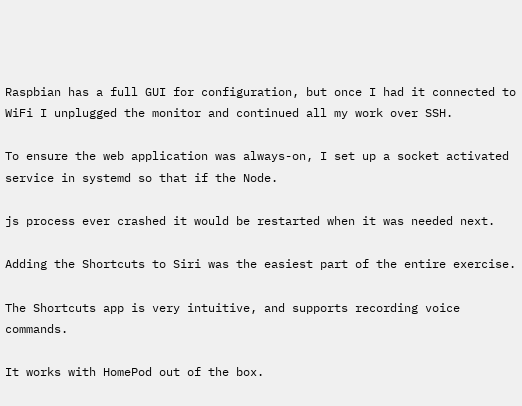Raspbian has a full GUI for configuration, but once I had it connected to WiFi I unplugged the monitor and continued all my work over SSH.

To ensure the web application was always-on, I set up a socket activated service in systemd so that if the Node.

js process ever crashed it would be restarted when it was needed next.

Adding the Shortcuts to Siri was the easiest part of the entire exercise.

The Shortcuts app is very intuitive, and supports recording voice commands.

It works with HomePod out of the box.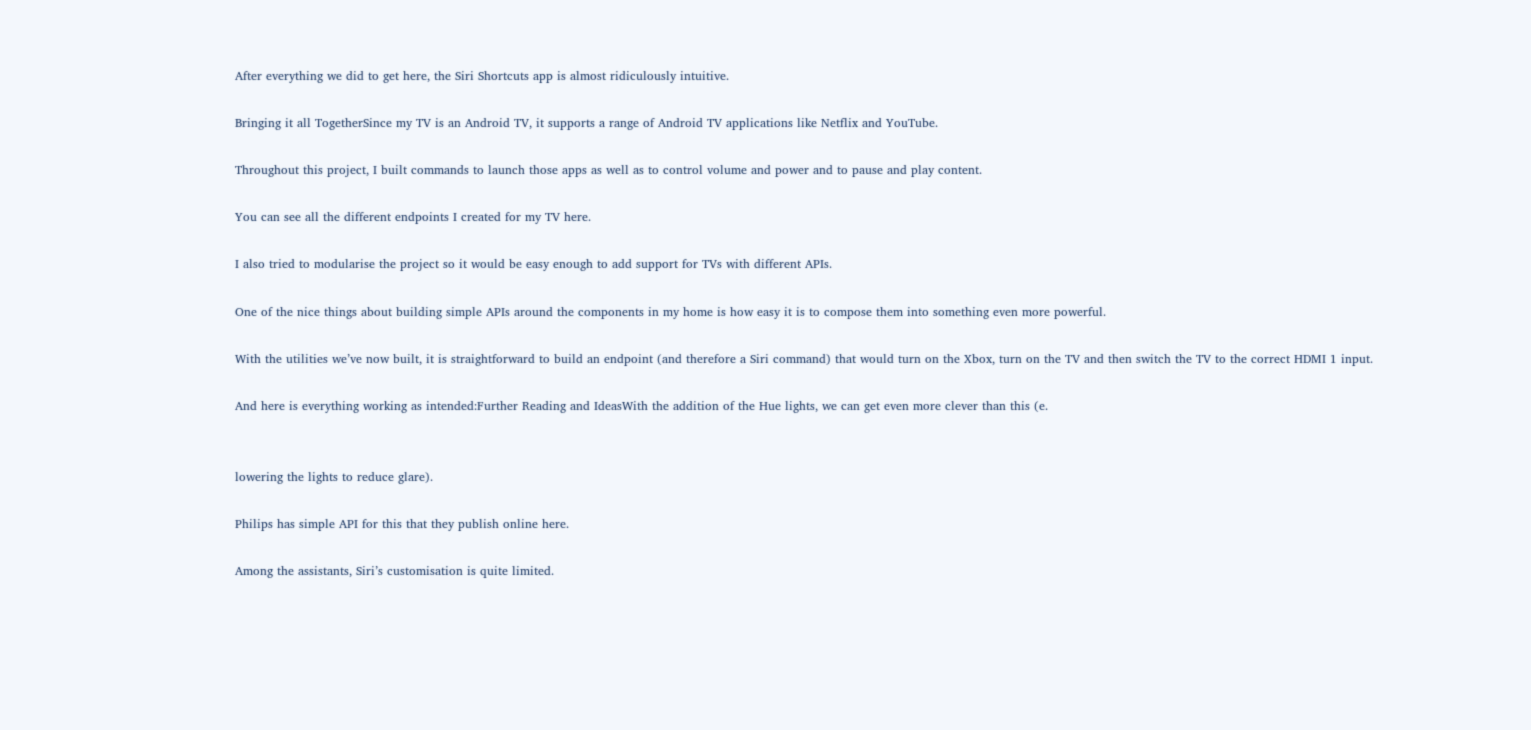After everything we did to get here, the Siri Shortcuts app is almost ridiculously intuitive.

Bringing it all TogetherSince my TV is an Android TV, it supports a range of Android TV applications like Netflix and YouTube.

Throughout this project, I built commands to launch those apps as well as to control volume and power and to pause and play content.

You can see all the different endpoints I created for my TV here.

I also tried to modularise the project so it would be easy enough to add support for TVs with different APIs.

One of the nice things about building simple APIs around the components in my home is how easy it is to compose them into something even more powerful.

With the utilities we’ve now built, it is straightforward to build an endpoint (and therefore a Siri command) that would turn on the Xbox, turn on the TV and then switch the TV to the correct HDMI 1 input.

And here is everything working as intended:Further Reading and IdeasWith the addition of the Hue lights, we can get even more clever than this (e.


lowering the lights to reduce glare).

Philips has simple API for this that they publish online here.

Among the assistants, Siri’s customisation is quite limited.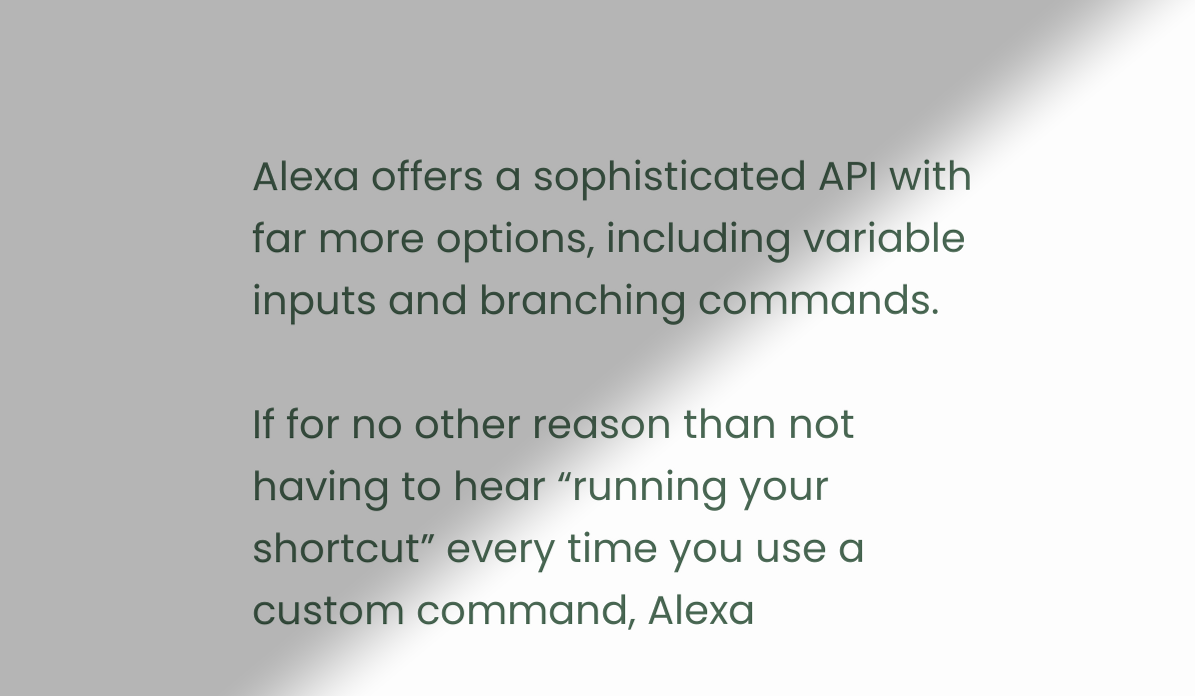Alexa offers a sophisticated API with far more options, including variable inputs and branching commands.

If for no other reason than not having to hear “running your shortcut” every time you use a custom command, Alexa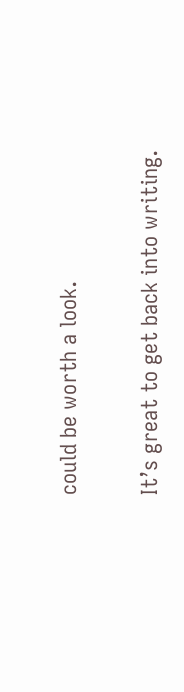could be worth a look.

It’s great to get back into writing.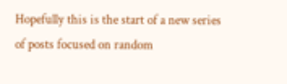Hopefully this is the start of a new series of posts focused on random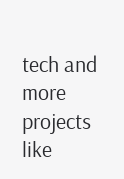tech and more projects like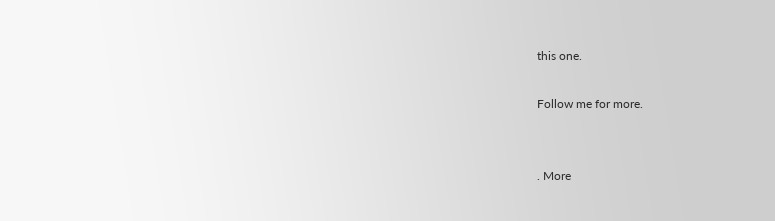this one.

Follow me for more.


. More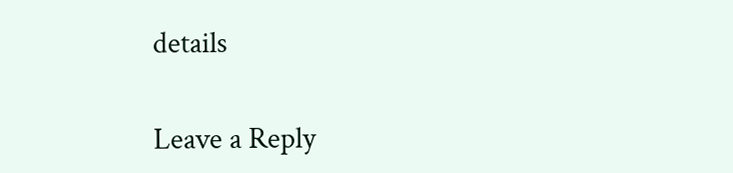details

Leave a Reply